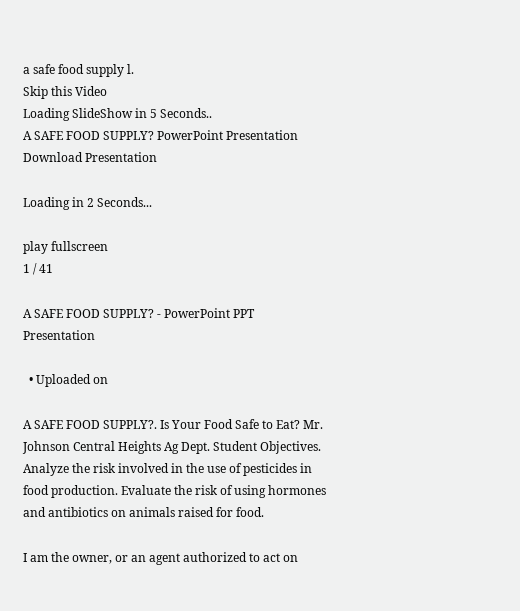a safe food supply l.
Skip this Video
Loading SlideShow in 5 Seconds..
A SAFE FOOD SUPPLY? PowerPoint Presentation
Download Presentation

Loading in 2 Seconds...

play fullscreen
1 / 41

A SAFE FOOD SUPPLY? - PowerPoint PPT Presentation

  • Uploaded on

A SAFE FOOD SUPPLY?. Is Your Food Safe to Eat? Mr. Johnson Central Heights Ag Dept. Student Objectives. Analyze the risk involved in the use of pesticides in food production. Evaluate the risk of using hormones and antibiotics on animals raised for food.

I am the owner, or an agent authorized to act on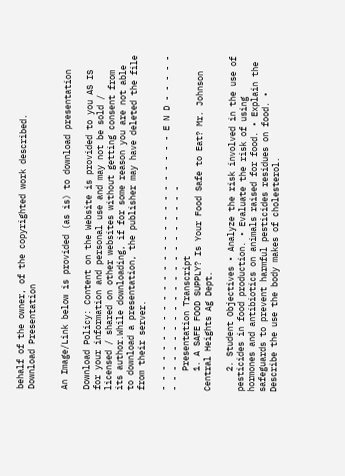behalf of the owner, of the copyrighted work described.
Download Presentation


An Image/Link below is provided (as is) to download presentation

Download Policy: Content on the Website is provided to you AS IS for your information and personal use and may not be sold / licensed / shared on other websites without getting consent from its author.While downloading, if for some reason you are not able to download a presentation, the publisher may have deleted the file from their server.

- - - - - - - - - - - - - - - - - - - - - - - - - - E N D - - - - - - - - - - - - - - - - - - - - - - - - - -
    Presentation Transcript
    1. A SAFE FOOD SUPPLY? Is Your Food Safe to Eat? Mr. Johnson Central Heights Ag Dept.

    2. Student Objectives • Analyze the risk involved in the use of pesticides in food production. • Evaluate the risk of using hormones and antibiotics on animals raised for food. • Explain the safeguards to prevent harmful pesticides residues on food. • Describe the use the body makes of cholesterol.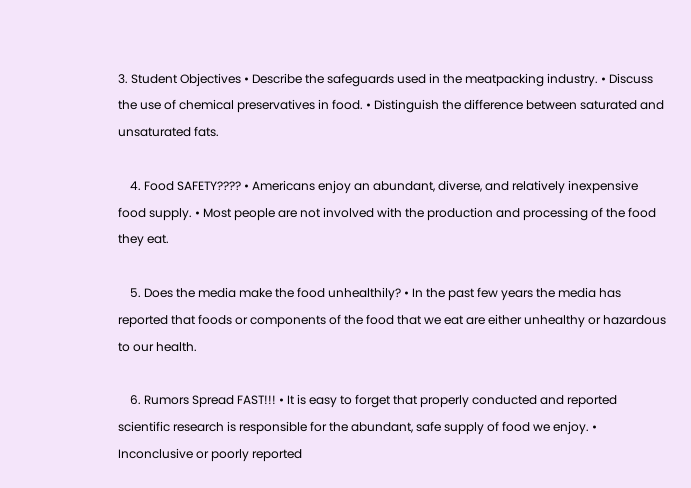3. Student Objectives • Describe the safeguards used in the meatpacking industry. • Discuss the use of chemical preservatives in food. • Distinguish the difference between saturated and unsaturated fats.

    4. Food SAFETY???? • Americans enjoy an abundant, diverse, and relatively inexpensive food supply. • Most people are not involved with the production and processing of the food they eat.

    5. Does the media make the food unhealthily? • In the past few years the media has reported that foods or components of the food that we eat are either unhealthy or hazardous to our health.

    6. Rumors Spread FAST!!! • It is easy to forget that properly conducted and reported scientific research is responsible for the abundant, safe supply of food we enjoy. • Inconclusive or poorly reported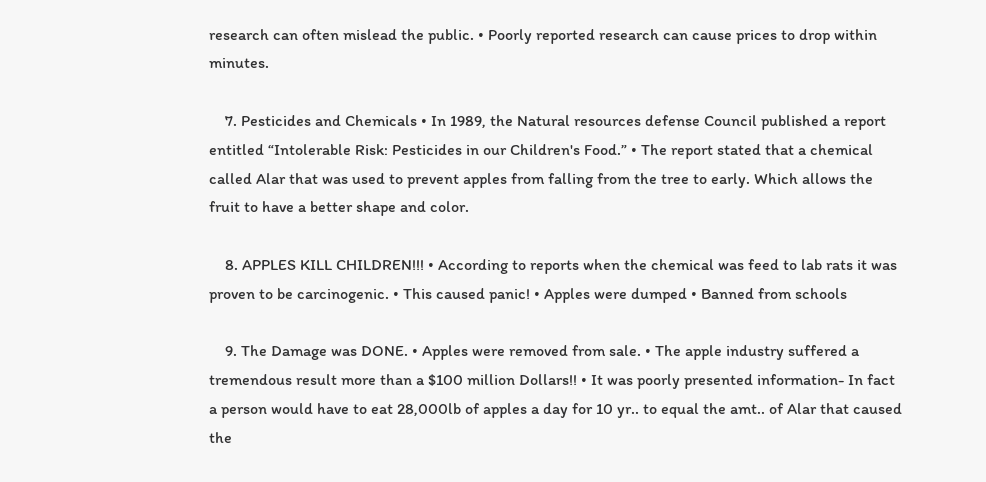research can often mislead the public. • Poorly reported research can cause prices to drop within minutes.

    7. Pesticides and Chemicals • In 1989, the Natural resources defense Council published a report entitled “Intolerable Risk: Pesticides in our Children's Food.” • The report stated that a chemical called Alar that was used to prevent apples from falling from the tree to early. Which allows the fruit to have a better shape and color.

    8. APPLES KILL CHILDREN!!! • According to reports when the chemical was feed to lab rats it was proven to be carcinogenic. • This caused panic! • Apples were dumped • Banned from schools

    9. The Damage was DONE. • Apples were removed from sale. • The apple industry suffered a tremendous result more than a $100 million Dollars!! • It was poorly presented information- In fact a person would have to eat 28,000lb of apples a day for 10 yr.. to equal the amt.. of Alar that caused the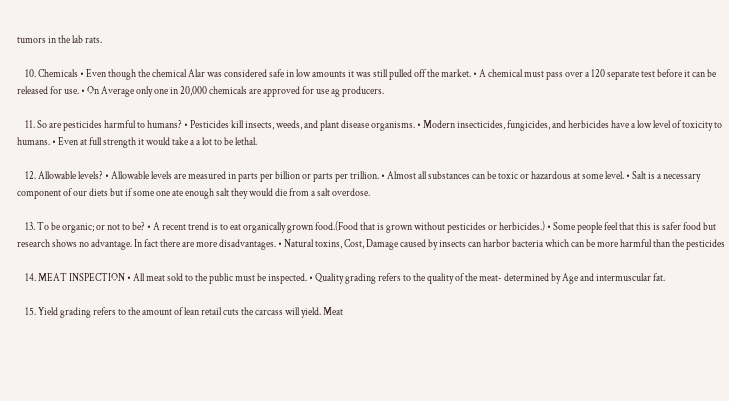tumors in the lab rats.

    10. Chemicals • Even though the chemical Alar was considered safe in low amounts it was still pulled off the market. • A chemical must pass over a 120 separate test before it can be released for use. • On Average only one in 20,000 chemicals are approved for use ag producers.

    11. So are pesticides harmful to humans? • Pesticides kill insects, weeds, and plant disease organisms. • Modern insecticides, fungicides, and herbicides have a low level of toxicity to humans. • Even at full strength it would take a a lot to be lethal.

    12. Allowable levels? • Allowable levels are measured in parts per billion or parts per trillion. • Almost all substances can be toxic or hazardous at some level. • Salt is a necessary component of our diets but if some one ate enough salt they would die from a salt overdose.

    13. To be organic; or not to be? • A recent trend is to eat organically grown food.(Food that is grown without pesticides or herbicides.) • Some people feel that this is safer food but research shows no advantage. In fact there are more disadvantages. • Natural toxins, Cost, Damage caused by insects can harbor bacteria which can be more harmful than the pesticides

    14. MEAT INSPECTION • All meat sold to the public must be inspected. • Quality grading refers to the quality of the meat- determined by Age and intermuscular fat.

    15. Yield grading refers to the amount of lean retail cuts the carcass will yield. Meat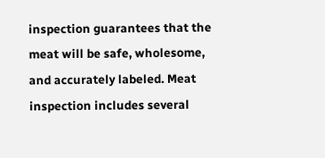inspection guarantees that the meat will be safe, wholesome, and accurately labeled. Meat inspection includes several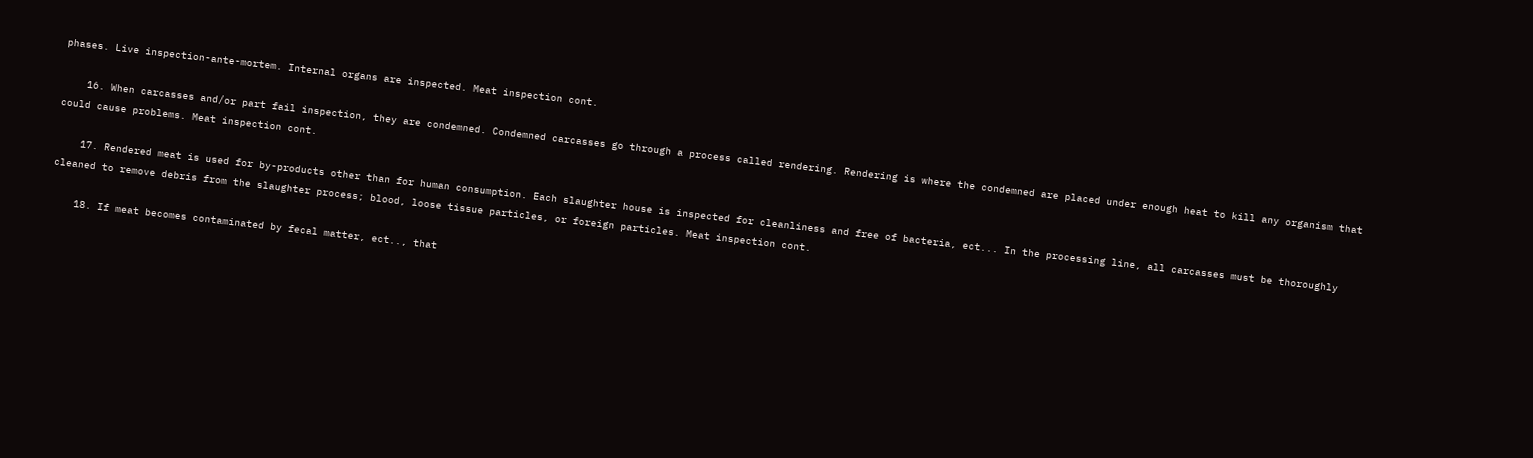phases. Live inspection-ante-mortem. Internal organs are inspected. Meat inspection cont.

    16. When carcasses and/or part fail inspection, they are condemned. Condemned carcasses go through a process called rendering. Rendering is where the condemned are placed under enough heat to kill any organism that could cause problems. Meat inspection cont.

    17. Rendered meat is used for by-products other than for human consumption. Each slaughter house is inspected for cleanliness and free of bacteria, ect... In the processing line, all carcasses must be thoroughly cleaned to remove debris from the slaughter process; blood, loose tissue particles, or foreign particles. Meat inspection cont.

    18. If meat becomes contaminated by fecal matter, ect.., that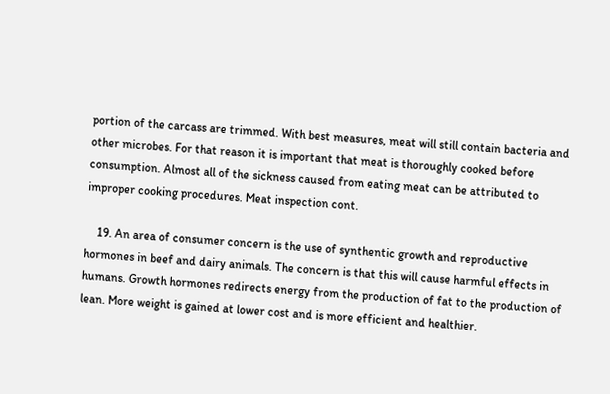portion of the carcass are trimmed. With best measures, meat will still contain bacteria and other microbes. For that reason it is important that meat is thoroughly cooked before consumption. Almost all of the sickness caused from eating meat can be attributed to improper cooking procedures. Meat inspection cont.

    19. An area of consumer concern is the use of synthentic growth and reproductive hormones in beef and dairy animals. The concern is that this will cause harmful effects in humans. Growth hormones redirects energy from the production of fat to the production of lean. More weight is gained at lower cost and is more efficient and healthier.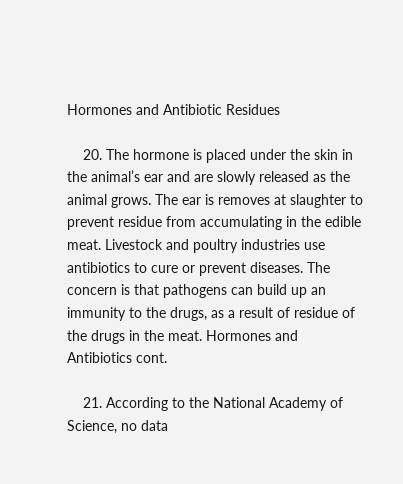Hormones and Antibiotic Residues

    20. The hormone is placed under the skin in the animal’s ear and are slowly released as the animal grows. The ear is removes at slaughter to prevent residue from accumulating in the edible meat. Livestock and poultry industries use antibiotics to cure or prevent diseases. The concern is that pathogens can build up an immunity to the drugs, as a result of residue of the drugs in the meat. Hormones and Antibiotics cont.

    21. According to the National Academy of Science, no data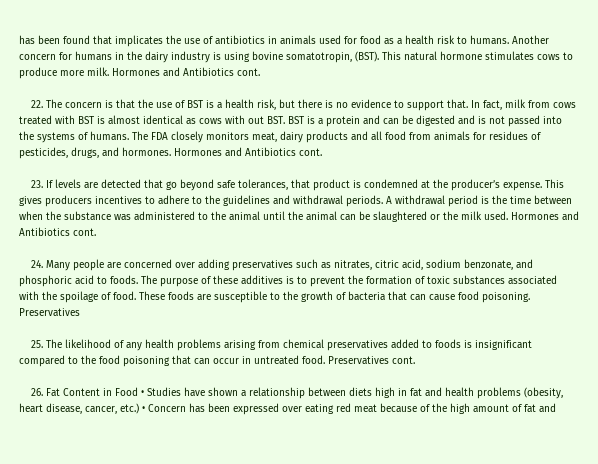has been found that implicates the use of antibiotics in animals used for food as a health risk to humans. Another concern for humans in the dairy industry is using bovine somatotropin, (BST). This natural hormone stimulates cows to produce more milk. Hormones and Antibiotics cont.

    22. The concern is that the use of BST is a health risk, but there is no evidence to support that. In fact, milk from cows treated with BST is almost identical as cows with out BST. BST is a protein and can be digested and is not passed into the systems of humans. The FDA closely monitors meat, dairy products and all food from animals for residues of pesticides, drugs, and hormones. Hormones and Antibiotics cont.

    23. If levels are detected that go beyond safe tolerances, that product is condemned at the producer’s expense. This gives producers incentives to adhere to the guidelines and withdrawal periods. A withdrawal period is the time between when the substance was administered to the animal until the animal can be slaughtered or the milk used. Hormones and Antibiotics cont.

    24. Many people are concerned over adding preservatives such as nitrates, citric acid, sodium benzonate, and phosphoric acid to foods. The purpose of these additives is to prevent the formation of toxic substances associated with the spoilage of food. These foods are susceptible to the growth of bacteria that can cause food poisoning. Preservatives

    25. The likelihood of any health problems arising from chemical preservatives added to foods is insignificant compared to the food poisoning that can occur in untreated food. Preservatives cont.

    26. Fat Content in Food • Studies have shown a relationship between diets high in fat and health problems (obesity, heart disease, cancer, etc.) • Concern has been expressed over eating red meat because of the high amount of fat and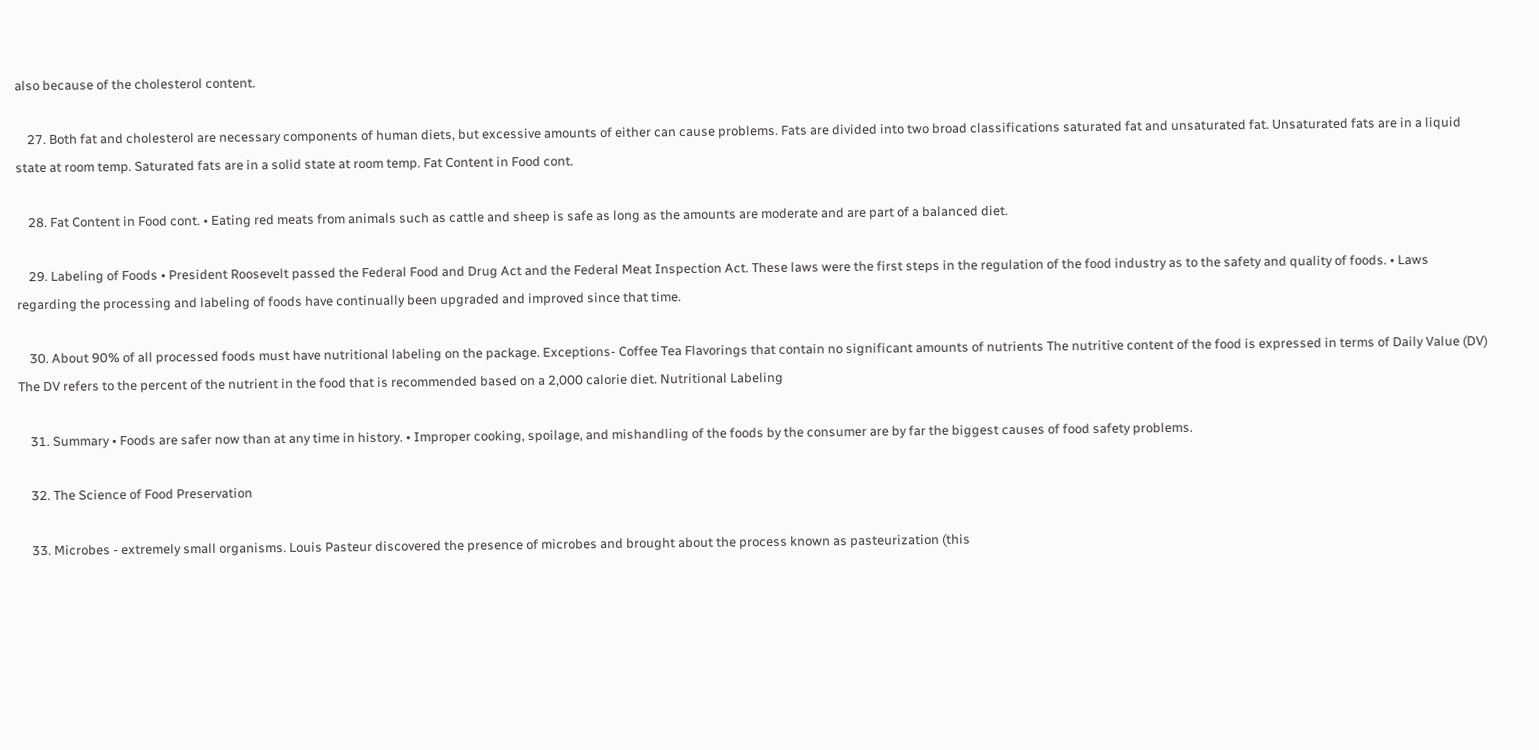also because of the cholesterol content.

    27. Both fat and cholesterol are necessary components of human diets, but excessive amounts of either can cause problems. Fats are divided into two broad classifications saturated fat and unsaturated fat. Unsaturated fats are in a liquid state at room temp. Saturated fats are in a solid state at room temp. Fat Content in Food cont.

    28. Fat Content in Food cont. • Eating red meats from animals such as cattle and sheep is safe as long as the amounts are moderate and are part of a balanced diet.

    29. Labeling of Foods • President Roosevelt passed the Federal Food and Drug Act and the Federal Meat Inspection Act. These laws were the first steps in the regulation of the food industry as to the safety and quality of foods. • Laws regarding the processing and labeling of foods have continually been upgraded and improved since that time.

    30. About 90% of all processed foods must have nutritional labeling on the package. Exceptions- Coffee Tea Flavorings that contain no significant amounts of nutrients The nutritive content of the food is expressed in terms of Daily Value (DV) The DV refers to the percent of the nutrient in the food that is recommended based on a 2,000 calorie diet. Nutritional Labeling

    31. Summary • Foods are safer now than at any time in history. • Improper cooking, spoilage, and mishandling of the foods by the consumer are by far the biggest causes of food safety problems.

    32. The Science of Food Preservation

    33. Microbes - extremely small organisms. Louis Pasteur discovered the presence of microbes and brought about the process known as pasteurization (this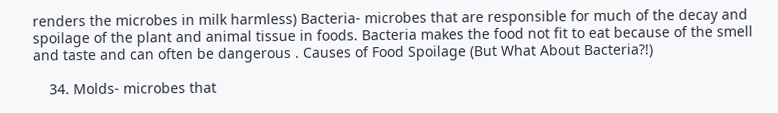renders the microbes in milk harmless) Bacteria- microbes that are responsible for much of the decay and spoilage of the plant and animal tissue in foods. Bacteria makes the food not fit to eat because of the smell and taste and can often be dangerous . Causes of Food Spoilage (But What About Bacteria?!)

    34. Molds- microbes that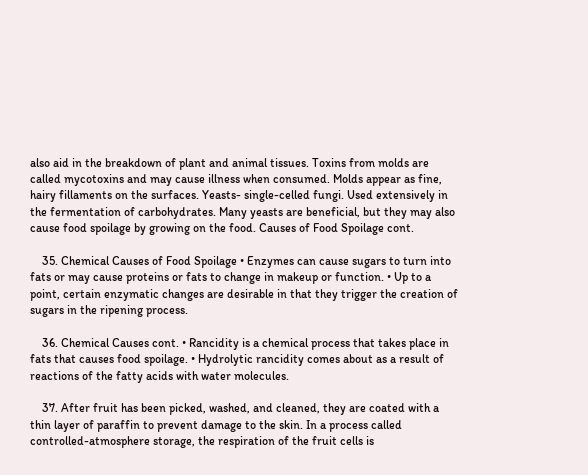also aid in the breakdown of plant and animal tissues. Toxins from molds are called mycotoxins and may cause illness when consumed. Molds appear as fine, hairy fillaments on the surfaces. Yeasts- single-celled fungi. Used extensively in the fermentation of carbohydrates. Many yeasts are beneficial, but they may also cause food spoilage by growing on the food. Causes of Food Spoilage cont.

    35. Chemical Causes of Food Spoilage • Enzymes can cause sugars to turn into fats or may cause proteins or fats to change in makeup or function. • Up to a point, certain enzymatic changes are desirable in that they trigger the creation of sugars in the ripening process.

    36. Chemical Causes cont. • Rancidity is a chemical process that takes place in fats that causes food spoilage. • Hydrolytic rancidity comes about as a result of reactions of the fatty acids with water molecules.

    37. After fruit has been picked, washed, and cleaned, they are coated with a thin layer of paraffin to prevent damage to the skin. In a process called controlled-atmosphere storage, the respiration of the fruit cells is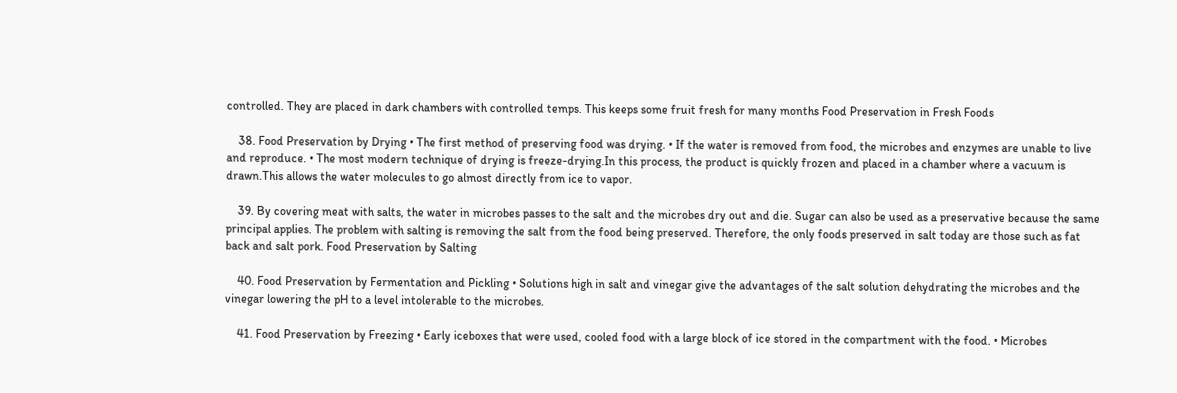controlled. They are placed in dark chambers with controlled temps. This keeps some fruit fresh for many months Food Preservation in Fresh Foods

    38. Food Preservation by Drying • The first method of preserving food was drying. • If the water is removed from food, the microbes and enzymes are unable to live and reproduce. • The most modern technique of drying is freeze-drying.In this process, the product is quickly frozen and placed in a chamber where a vacuum is drawn.This allows the water molecules to go almost directly from ice to vapor.

    39. By covering meat with salts, the water in microbes passes to the salt and the microbes dry out and die. Sugar can also be used as a preservative because the same principal applies. The problem with salting is removing the salt from the food being preserved. Therefore, the only foods preserved in salt today are those such as fat back and salt pork. Food Preservation by Salting

    40. Food Preservation by Fermentation and Pickling • Solutions high in salt and vinegar give the advantages of the salt solution dehydrating the microbes and the vinegar lowering the pH to a level intolerable to the microbes.

    41. Food Preservation by Freezing • Early iceboxes that were used, cooled food with a large block of ice stored in the compartment with the food. • Microbes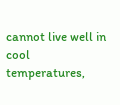cannot live well in cool temperatures,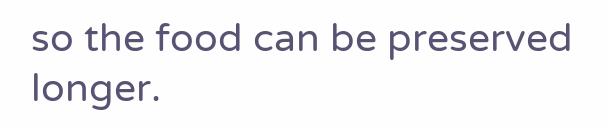so the food can be preserved longer.